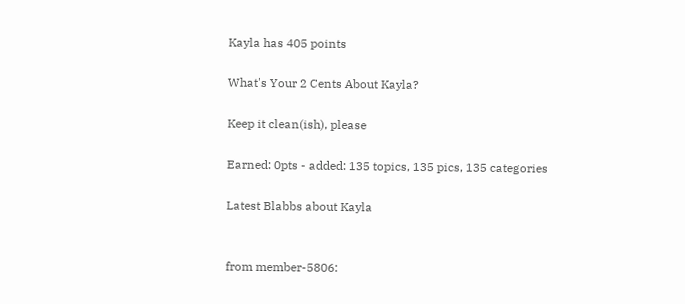Kayla has 405 points

What's Your 2 Cents About Kayla?

Keep it clean(ish), please

Earned: 0pts - added: 135 topics, 135 pics, 135 categories

Latest Blabbs about Kayla


from member-5806: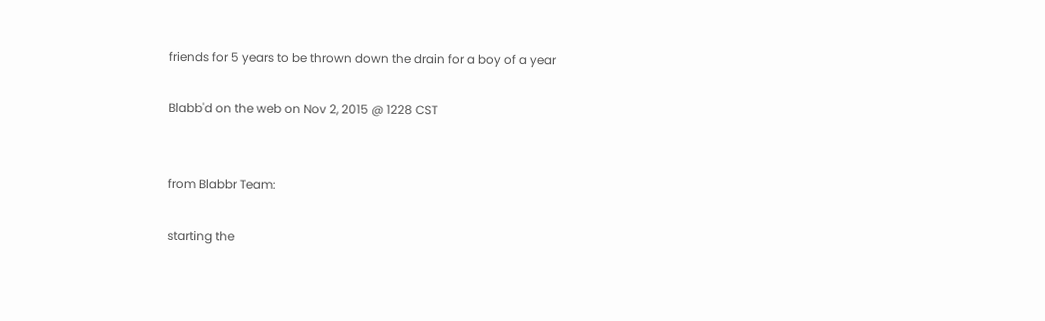friends for 5 years to be thrown down the drain for a boy of a year

Blabb'd on the web on Nov 2, 2015 @ 1228 CST


from Blabbr Team:

starting the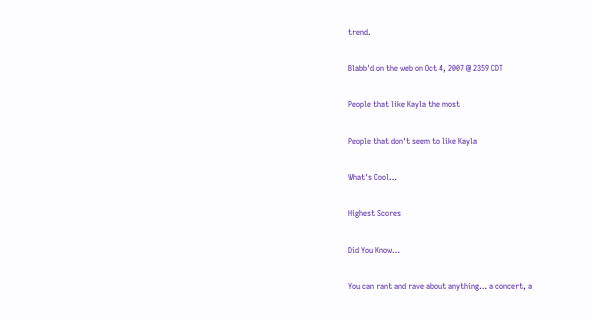trend.

Blabb'd on the web on Oct 4, 2007 @ 2359 CDT

People that like Kayla the most

People that don't seem to like Kayla

What's Cool…

Highest Scores

Did You Know…

You can rant and rave about anything… a concert, a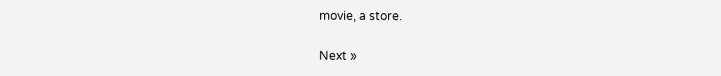movie, a store.

Next »